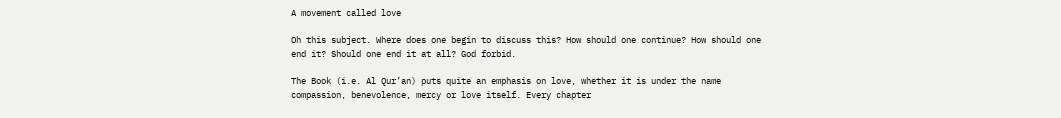A movement called love

Oh this subject. Where does one begin to discuss this? How should one continue? How should one end it? Should one end it at all? God forbid.

The Book (i.e. Al Qur’an) puts quite an emphasis on love, whether it is under the name compassion, benevolence, mercy or love itself. Every chapter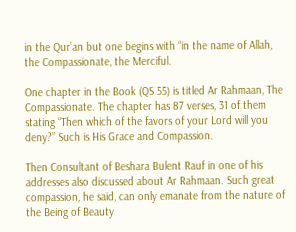in the Qur’an but one begins with “in the name of Allah, the Compassionate, the Merciful.

One chapter in the Book (QS 55) is titled Ar Rahmaan, The Compassionate. The chapter has 87 verses, 31 of them stating “Then which of the favors of your Lord will you deny?” Such is His Grace and Compassion.

Then Consultant of Beshara Bulent Rauf in one of his addresses also discussed about Ar Rahmaan. Such great compassion, he said, can only emanate from the nature of the Being of Beauty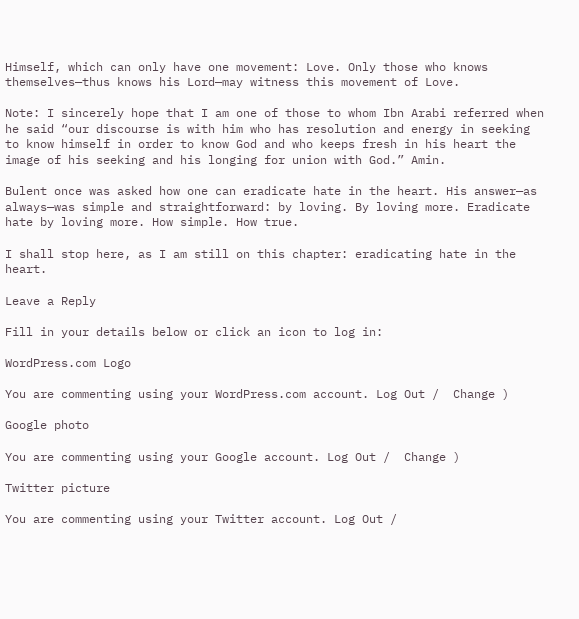Himself, which can only have one movement: Love. Only those who knows themselves—thus knows his Lord—may witness this movement of Love.

Note: I sincerely hope that I am one of those to whom Ibn Arabi referred when he said “our discourse is with him who has resolution and energy in seeking to know himself in order to know God and who keeps fresh in his heart the image of his seeking and his longing for union with God.” Amin.

Bulent once was asked how one can eradicate hate in the heart. His answer—as always—was simple and straightforward: by loving. By loving more. Eradicate hate by loving more. How simple. How true.

I shall stop here, as I am still on this chapter: eradicating hate in the heart.

Leave a Reply

Fill in your details below or click an icon to log in:

WordPress.com Logo

You are commenting using your WordPress.com account. Log Out /  Change )

Google photo

You are commenting using your Google account. Log Out /  Change )

Twitter picture

You are commenting using your Twitter account. Log Out /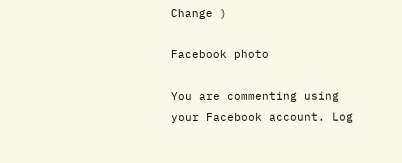Change )

Facebook photo

You are commenting using your Facebook account. Log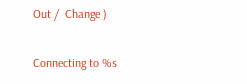Out /  Change )

Connecting to %s